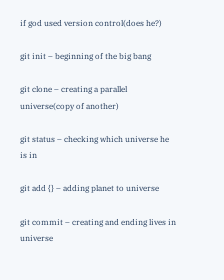if god used version control(does he?)

git init – beginning of the big bang

git clone – creating a parallel universe(copy of another)

git status – checking which universe he is in

git add {} – adding planet to universe

git commit – creating and ending lives in universe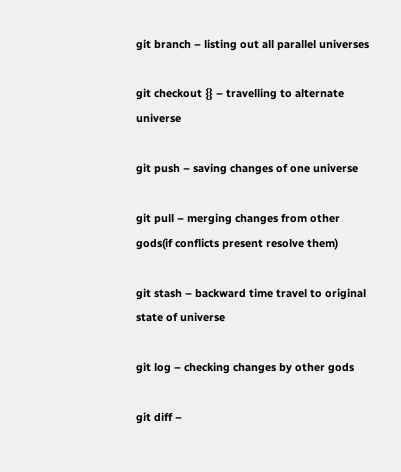git branch – listing out all parallel universes

git checkout {} – travelling to alternate universe

git push – saving changes of one universe

git pull – merging changes from other gods(if conflicts present resolve them)

git stash – backward time travel to original state of universe

git log – checking changes by other gods

git diff –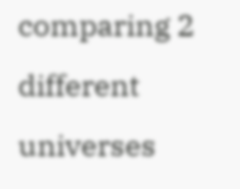comparing 2 different universes